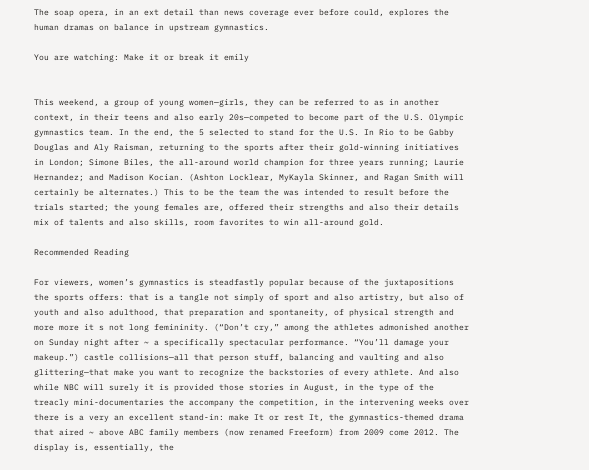The soap opera, in an ext detail than news coverage ever before could, explores the human dramas on balance in upstream gymnastics.

You are watching: Make it or break it emily


This weekend, a group of young women—girls, they can be referred to as in another context, in their teens and also early 20s—competed to become part of the U.S. Olympic gymnastics team. In the end, the 5 selected to stand for the U.S. In Rio to be Gabby Douglas and Aly Raisman, returning to the sports after their gold-winning initiatives in London; Simone Biles, the all-around world champion for three years running; Laurie Hernandez; and Madison Kocian. (Ashton Locklear, MyKayla Skinner, and Ragan Smith will certainly be alternates.) This to be the team the was intended to result before the trials started; the young females are, offered their strengths and also their details mix of talents and also skills, room favorites to win all-around gold.

Recommended Reading

For viewers, women’s gymnastics is steadfastly popular because of the juxtapositions the sports offers: that is a tangle not simply of sport and also artistry, but also of youth and also adulthood, that preparation and spontaneity, of physical strength and more more it s not long femininity. (“Don’t cry,” among the athletes admonished another on Sunday night after ~ a specifically spectacular performance. “You’ll damage your makeup.”) castle collisions—all that person stuff, balancing and vaulting and also glittering—that make you want to recognize the backstories of every athlete. And also while NBC will surely it is provided those stories in August, in the type of the treacly mini-documentaries the accompany the competition, in the intervening weeks over there is a very an excellent stand-in: make It or rest It, the gymnastics-themed drama that aired ~ above ABC family members (now renamed Freeform) from 2009 come 2012. The display is, essentially, the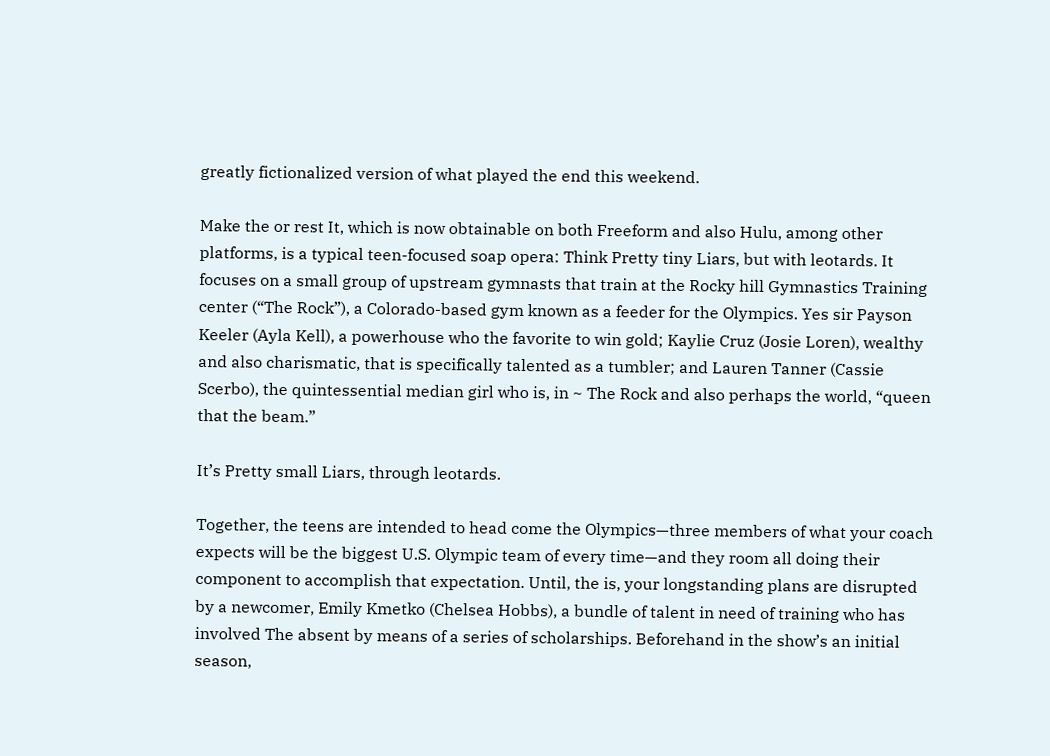greatly fictionalized version of what played the end this weekend.

Make the or rest It, which is now obtainable on both Freeform and also Hulu, among other platforms, is a typical teen-focused soap opera: Think Pretty tiny Liars, but with leotards. It focuses on a small group of upstream gymnasts that train at the Rocky hill Gymnastics Training center (“The Rock”), a Colorado-based gym known as a feeder for the Olympics. Yes sir Payson Keeler (Ayla Kell), a powerhouse who the favorite to win gold; Kaylie Cruz (Josie Loren), wealthy and also charismatic, that is specifically talented as a tumbler; and Lauren Tanner (Cassie Scerbo), the quintessential median girl who is, in ~ The Rock and also perhaps the world, “queen that the beam.”

It’s Pretty small Liars, through leotards.

Together, the teens are intended to head come the Olympics—three members of what your coach expects will be the biggest U.S. Olympic team of every time—and they room all doing their component to accomplish that expectation. Until, the is, your longstanding plans are disrupted by a newcomer, Emily Kmetko (Chelsea Hobbs), a bundle of talent in need of training who has involved The absent by means of a series of scholarships. Beforehand in the show’s an initial season,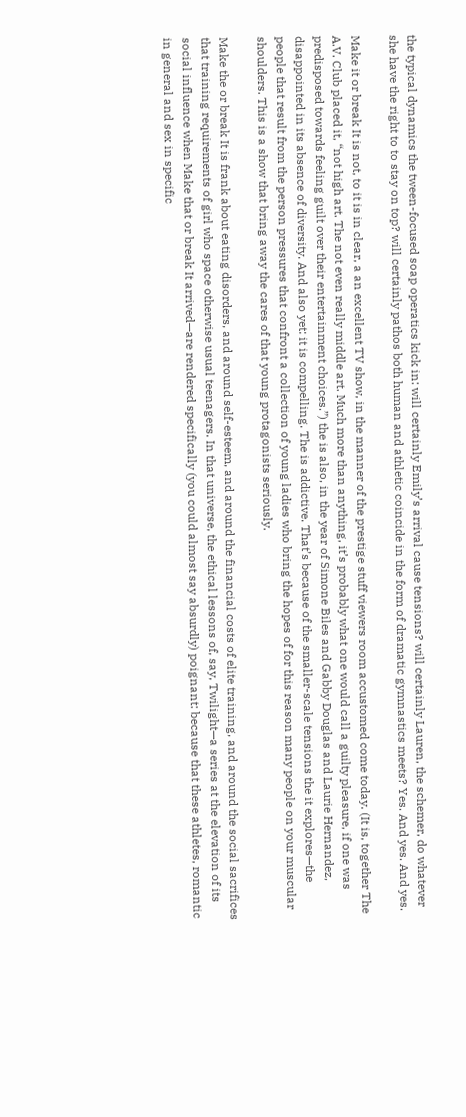the typical dynamics the tween-focused soap operatics kick in: will certainly Emily’s arrival cause tensions? will certainly Lauren, the schemer, do whatever she have the right to to stay on top? will certainly pathos both human and athletic coincide in the form of dramatic gymnastics meets? Yes. And yes. And yes.

Make it or break It is not, to it is in clear, a an excellent TV show, in the manner of the prestige stuff viewers room accustomed come today. (It is, together The A.V. Club placed it, “not high art. The not even really middle art. Much more than anything, it’s probably what one would call a guilty pleasure, if one was predisposed towards feeling guilt over their entertainment choices.”) the is also, in the year of Simone Biles and Gabby Douglas and Laurie Hernandez, disappointed in its absence of diversity. And also yet: it is compelling. The is addictive. That’s because of the smaller-scale tensions the it explores—the people that result from the person pressures that confront a collection of young ladies who bring the hopes of for this reason many people on your muscular shoulders. This is a show that bring away the cares of that young protagonists seriously.

Make the or break It is frank about eating disorders, and around self-esteem, and around the financial costs of elite training, and around the social sacrifices that training requirements of girl who space otherwise usual teenagers. In that universe, the ethical lessons of, say, Twilight—a series at the elevation of its social influence when Make that or break It arrived—are rendered specifically (you could almost say absurdly) poignant: because that these athletes, romantic in general and sex in specific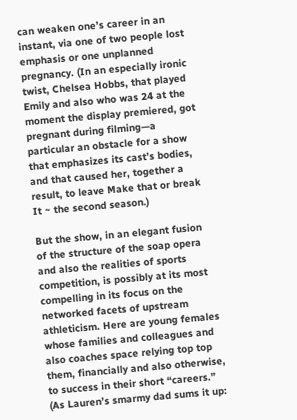can weaken one’s career in an instant, via one of two people lost emphasis or one unplanned pregnancy. (In an especially ironic twist, Chelsea Hobbs, that played Emily and also who was 24 at the moment the display premiered, got pregnant during filming—a particular an obstacle for a show that emphasizes its cast’s bodies, and that caused her, together a result, to leave Make that or break It ~ the second season.)

But the show, in an elegant fusion of the structure of the soap opera and also the realities of sports competition, is possibly at its most compelling in its focus on the networked facets of upstream athleticism. Here are young females whose families and colleagues and also coaches space relying top top them, financially and also otherwise, to success in their short “careers.” (As Lauren’s smarmy dad sums it up: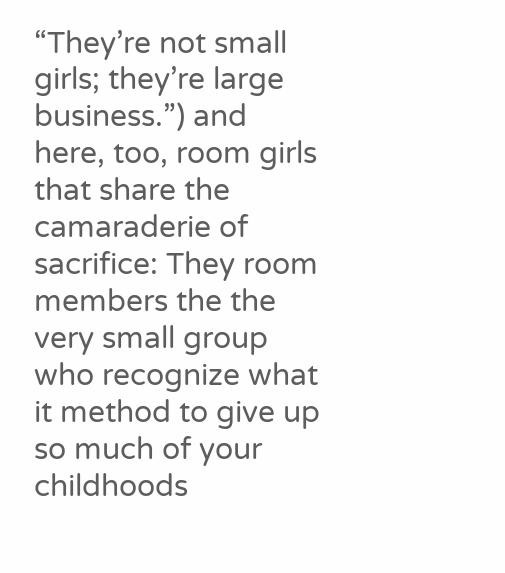“They’re not small girls; they’re large business.”) and here, too, room girls that share the camaraderie of sacrifice: They room members the the very small group who recognize what it method to give up so much of your childhoods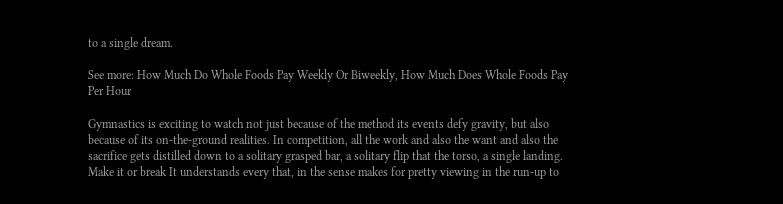to a single dream.

See more: How Much Do Whole Foods Pay Weekly Or Biweekly, How Much Does Whole Foods Pay Per Hour

Gymnastics is exciting to watch not just because of the method its events defy gravity, but also because of its on-the-ground realities. In competition, all the work and also the want and also the sacrifice gets distilled down to a solitary grasped bar, a solitary flip that the torso, a single landing. Make it or break It understands every that, in the sense makes for pretty viewing in the run-up to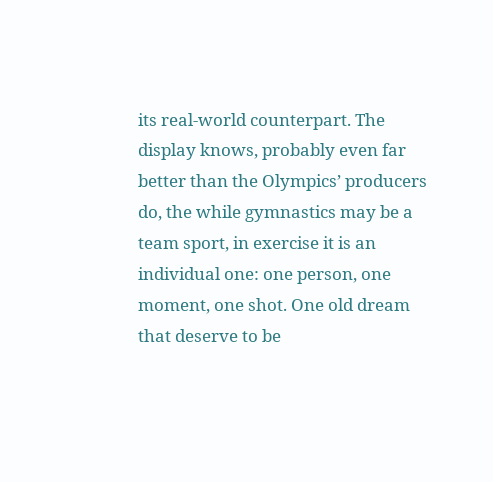its real-world counterpart. The display knows, probably even far better than the Olympics’ producers do, the while gymnastics may be a team sport, in exercise it is an individual one: one person, one moment, one shot. One old dream that deserve to be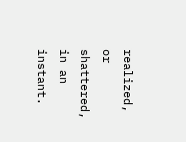realized, or shattered, in an instant.